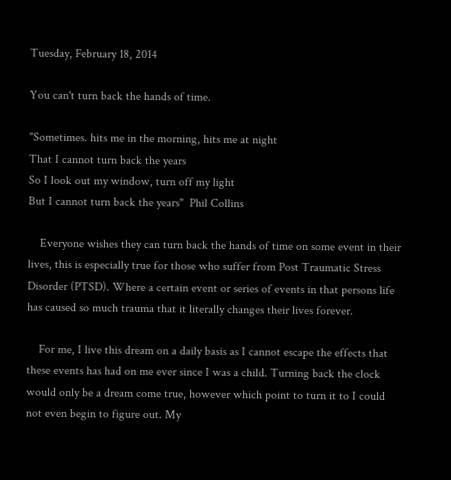Tuesday, February 18, 2014

You can't turn back the hands of time.

"Sometimes. hits me in the morning, hits me at night
That I cannot turn back the years
So I look out my window, turn off my light
But I cannot turn back the years"  Phil Collins

    Everyone wishes they can turn back the hands of time on some event in their lives, this is especially true for those who suffer from Post Traumatic Stress Disorder (PTSD). Where a certain event or series of events in that persons life has caused so much trauma that it literally changes their lives forever.

    For me, I live this dream on a daily basis as I cannot escape the effects that these events has had on me ever since I was a child. Turning back the clock would only be a dream come true, however which point to turn it to I could not even begin to figure out. My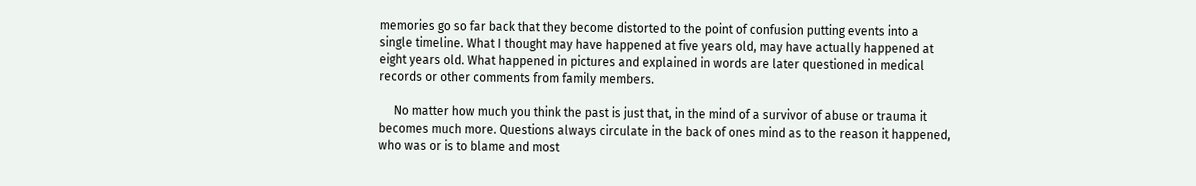memories go so far back that they become distorted to the point of confusion putting events into a single timeline. What I thought may have happened at five years old, may have actually happened at eight years old. What happened in pictures and explained in words are later questioned in medical records or other comments from family members.

     No matter how much you think the past is just that, in the mind of a survivor of abuse or trauma it becomes much more. Questions always circulate in the back of ones mind as to the reason it happened, who was or is to blame and most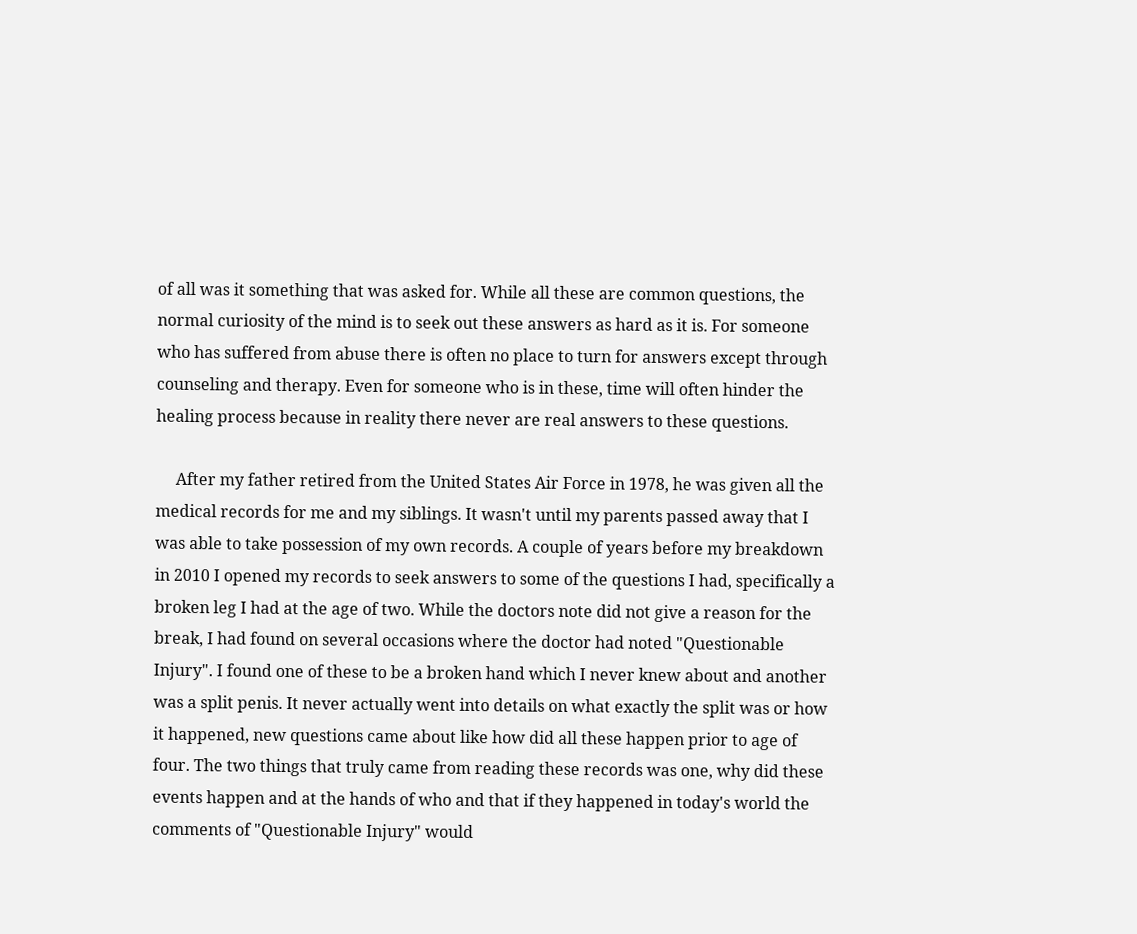of all was it something that was asked for. While all these are common questions, the normal curiosity of the mind is to seek out these answers as hard as it is. For someone who has suffered from abuse there is often no place to turn for answers except through counseling and therapy. Even for someone who is in these, time will often hinder the healing process because in reality there never are real answers to these questions.

     After my father retired from the United States Air Force in 1978, he was given all the medical records for me and my siblings. It wasn't until my parents passed away that I was able to take possession of my own records. A couple of years before my breakdown in 2010 I opened my records to seek answers to some of the questions I had, specifically a broken leg I had at the age of two. While the doctors note did not give a reason for the break, I had found on several occasions where the doctor had noted "Questionable Injury". I found one of these to be a broken hand which I never knew about and another was a split penis. It never actually went into details on what exactly the split was or how it happened, new questions came about like how did all these happen prior to age of four. The two things that truly came from reading these records was one, why did these events happen and at the hands of who and that if they happened in today's world the comments of "Questionable Injury" would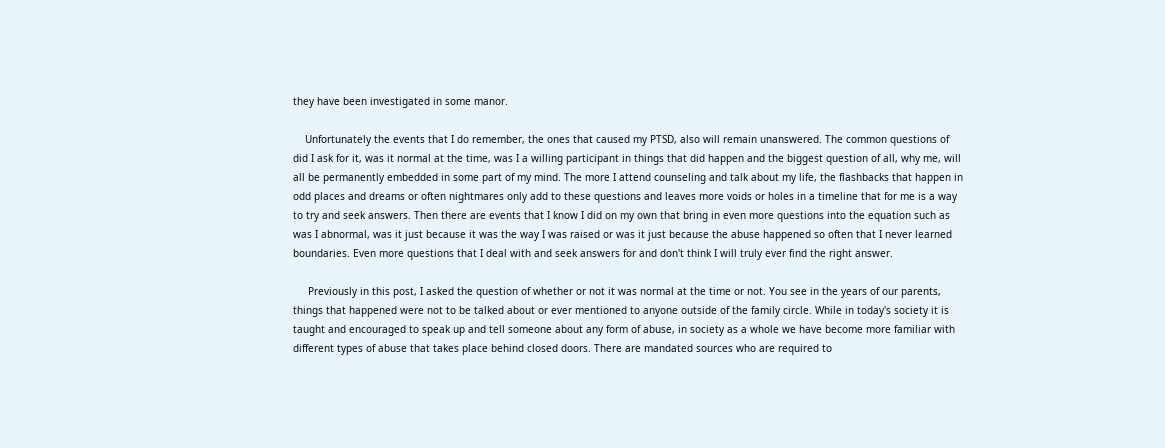they have been investigated in some manor.

    Unfortunately the events that I do remember, the ones that caused my PTSD, also will remain unanswered. The common questions of did I ask for it, was it normal at the time, was I a willing participant in things that did happen and the biggest question of all, why me, will all be permanently embedded in some part of my mind. The more I attend counseling and talk about my life, the flashbacks that happen in odd places and dreams or often nightmares only add to these questions and leaves more voids or holes in a timeline that for me is a way to try and seek answers. Then there are events that I know I did on my own that bring in even more questions into the equation such as was I abnormal, was it just because it was the way I was raised or was it just because the abuse happened so often that I never learned boundaries. Even more questions that I deal with and seek answers for and don't think I will truly ever find the right answer.

     Previously in this post, I asked the question of whether or not it was normal at the time or not. You see in the years of our parents, things that happened were not to be talked about or ever mentioned to anyone outside of the family circle. While in today's society it is taught and encouraged to speak up and tell someone about any form of abuse, in society as a whole we have become more familiar with different types of abuse that takes place behind closed doors. There are mandated sources who are required to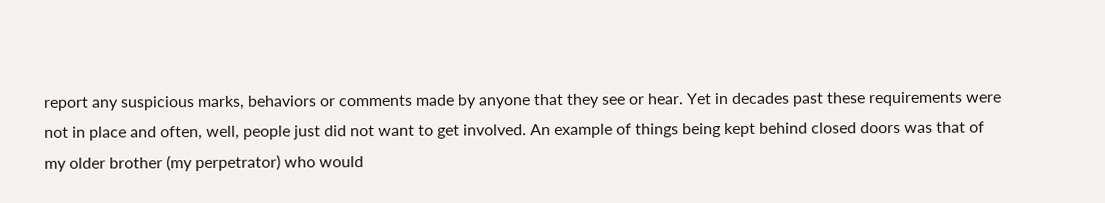report any suspicious marks, behaviors or comments made by anyone that they see or hear. Yet in decades past these requirements were not in place and often, well, people just did not want to get involved. An example of things being kept behind closed doors was that of my older brother (my perpetrator) who would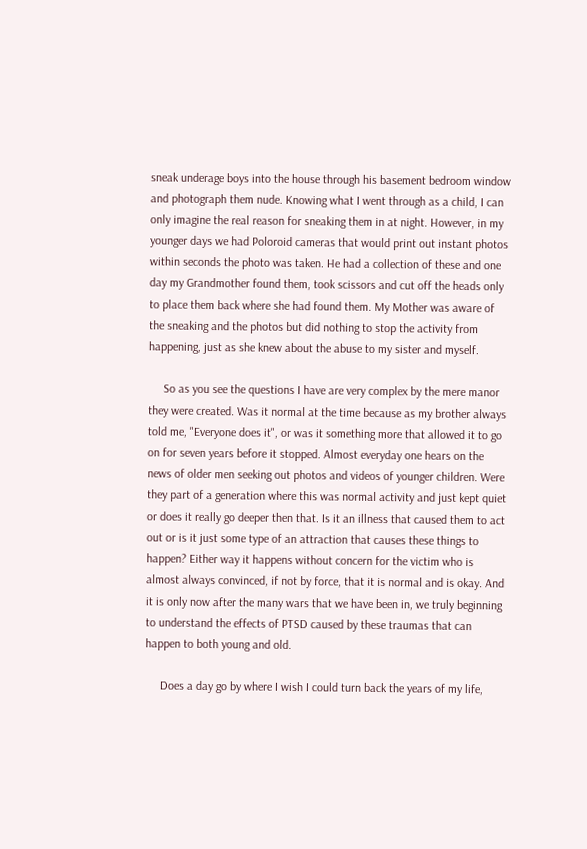sneak underage boys into the house through his basement bedroom window and photograph them nude. Knowing what I went through as a child, I can only imagine the real reason for sneaking them in at night. However, in my younger days we had Poloroid cameras that would print out instant photos within seconds the photo was taken. He had a collection of these and one day my Grandmother found them, took scissors and cut off the heads only to place them back where she had found them. My Mother was aware of the sneaking and the photos but did nothing to stop the activity from happening, just as she knew about the abuse to my sister and myself.

     So as you see the questions I have are very complex by the mere manor they were created. Was it normal at the time because as my brother always told me, "Everyone does it", or was it something more that allowed it to go on for seven years before it stopped. Almost everyday one hears on the news of older men seeking out photos and videos of younger children. Were they part of a generation where this was normal activity and just kept quiet or does it really go deeper then that. Is it an illness that caused them to act out or is it just some type of an attraction that causes these things to happen? Either way it happens without concern for the victim who is almost always convinced, if not by force, that it is normal and is okay. And it is only now after the many wars that we have been in, we truly beginning to understand the effects of PTSD caused by these traumas that can happen to both young and old.

     Does a day go by where I wish I could turn back the years of my life,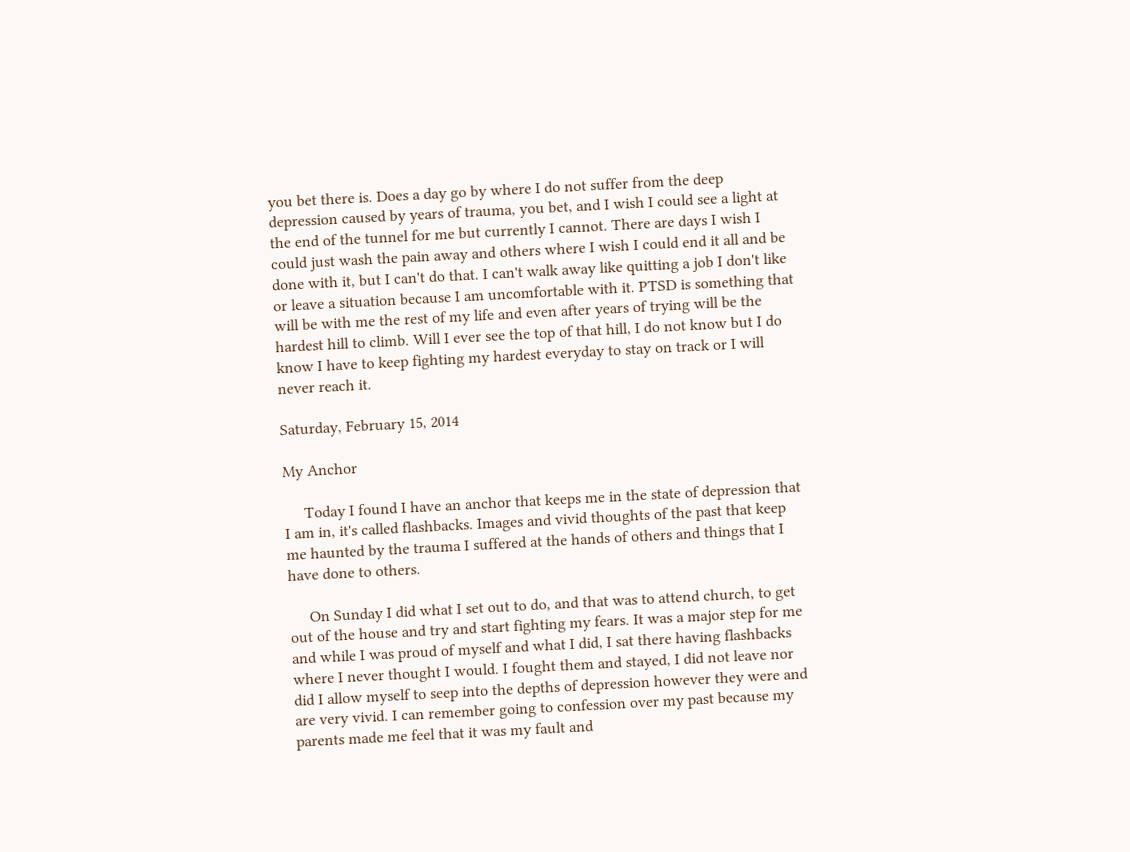you bet there is. Does a day go by where I do not suffer from the deep depression caused by years of trauma, you bet, and I wish I could see a light at the end of the tunnel for me but currently I cannot. There are days I wish I could just wash the pain away and others where I wish I could end it all and be done with it, but I can't do that. I can't walk away like quitting a job I don't like or leave a situation because I am uncomfortable with it. PTSD is something that will be with me the rest of my life and even after years of trying will be the hardest hill to climb. Will I ever see the top of that hill, I do not know but I do know I have to keep fighting my hardest everyday to stay on track or I will never reach it.

Saturday, February 15, 2014

My Anchor

     Today I found I have an anchor that keeps me in the state of depression that I am in, it's called flashbacks. Images and vivid thoughts of the past that keep me haunted by the trauma I suffered at the hands of others and things that I have done to others.

     On Sunday I did what I set out to do, and that was to attend church, to get out of the house and try and start fighting my fears. It was a major step for me and while I was proud of myself and what I did, I sat there having flashbacks where I never thought I would. I fought them and stayed, I did not leave nor did I allow myself to seep into the depths of depression however they were and are very vivid. I can remember going to confession over my past because my parents made me feel that it was my fault and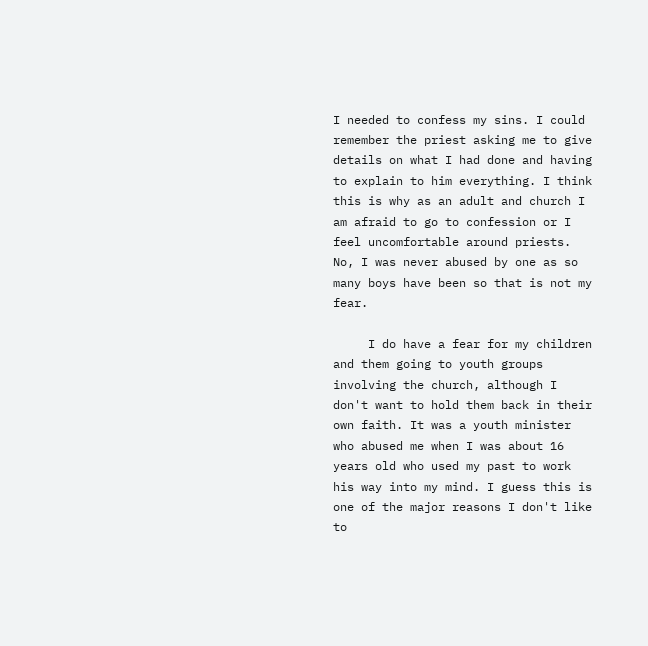I needed to confess my sins. I could remember the priest asking me to give details on what I had done and having to explain to him everything. I think this is why as an adult and church I am afraid to go to confession or I feel uncomfortable around priests. No, I was never abused by one as so many boys have been so that is not my fear.

     I do have a fear for my children and them going to youth groups involving the church, although I don't want to hold them back in their own faith. It was a youth minister who abused me when I was about 16 years old who used my past to work his way into my mind. I guess this is one of the major reasons I don't like to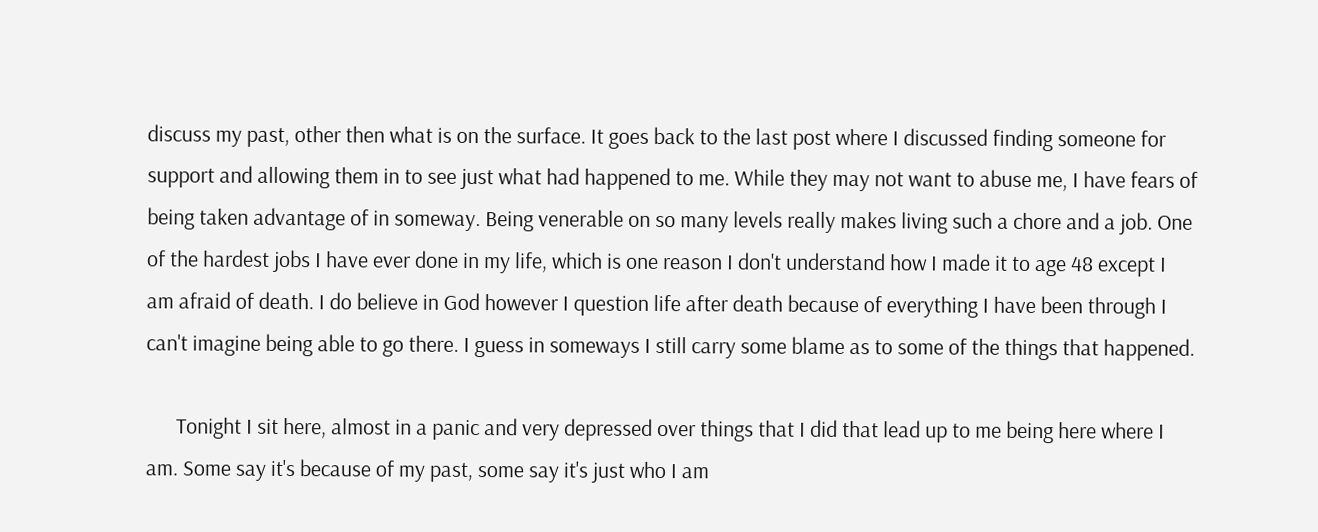discuss my past, other then what is on the surface. It goes back to the last post where I discussed finding someone for support and allowing them in to see just what had happened to me. While they may not want to abuse me, I have fears of being taken advantage of in someway. Being venerable on so many levels really makes living such a chore and a job. One of the hardest jobs I have ever done in my life, which is one reason I don't understand how I made it to age 48 except I am afraid of death. I do believe in God however I question life after death because of everything I have been through I can't imagine being able to go there. I guess in someways I still carry some blame as to some of the things that happened.

      Tonight I sit here, almost in a panic and very depressed over things that I did that lead up to me being here where I am. Some say it's because of my past, some say it's just who I am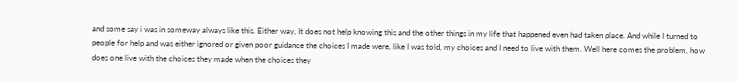and some say i was in someway always like this. Either way, It does not help knowing this and the other things in my life that happened even had taken place. And while I turned to people for help and was either ignored or given poor guidance the choices I made were, like I was told, my choices and I need to live with them. Well here comes the problem, how does one live with the choices they made when the choices they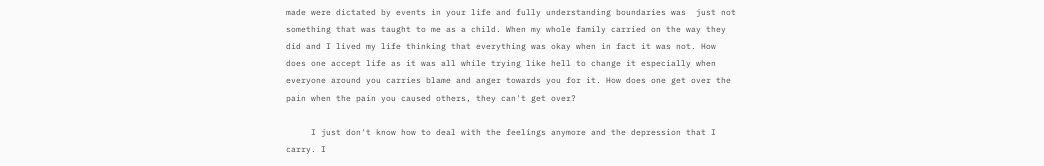made were dictated by events in your life and fully understanding boundaries was  just not something that was taught to me as a child. When my whole family carried on the way they did and I lived my life thinking that everything was okay when in fact it was not. How does one accept life as it was all while trying like hell to change it especially when everyone around you carries blame and anger towards you for it. How does one get over the pain when the pain you caused others, they can't get over?

     I just don't know how to deal with the feelings anymore and the depression that I carry. I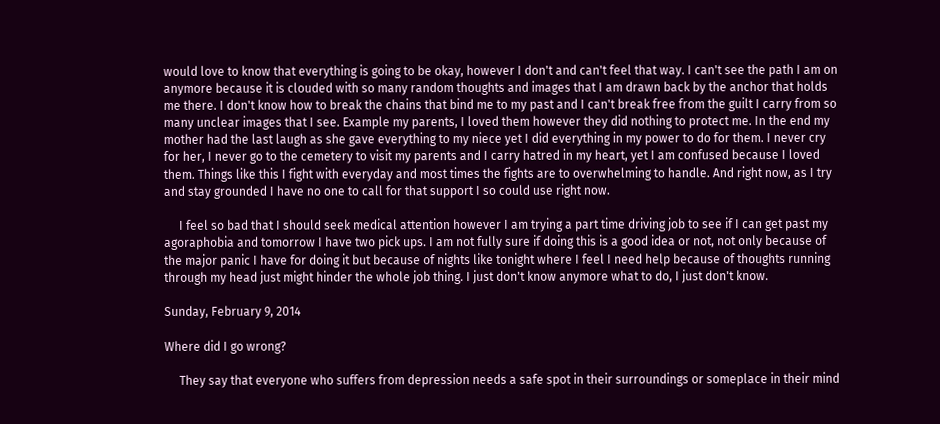would love to know that everything is going to be okay, however I don't and can't feel that way. I can't see the path I am on anymore because it is clouded with so many random thoughts and images that I am drawn back by the anchor that holds me there. I don't know how to break the chains that bind me to my past and I can't break free from the guilt I carry from so many unclear images that I see. Example my parents, I loved them however they did nothing to protect me. In the end my mother had the last laugh as she gave everything to my niece yet I did everything in my power to do for them. I never cry for her, I never go to the cemetery to visit my parents and I carry hatred in my heart, yet I am confused because I loved them. Things like this I fight with everyday and most times the fights are to overwhelming to handle. And right now, as I try and stay grounded I have no one to call for that support I so could use right now.

     I feel so bad that I should seek medical attention however I am trying a part time driving job to see if I can get past my agoraphobia and tomorrow I have two pick ups. I am not fully sure if doing this is a good idea or not, not only because of the major panic I have for doing it but because of nights like tonight where I feel I need help because of thoughts running through my head just might hinder the whole job thing. I just don't know anymore what to do, I just don't know.

Sunday, February 9, 2014

Where did I go wrong?

     They say that everyone who suffers from depression needs a safe spot in their surroundings or someplace in their mind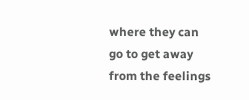where they can go to get away from the feelings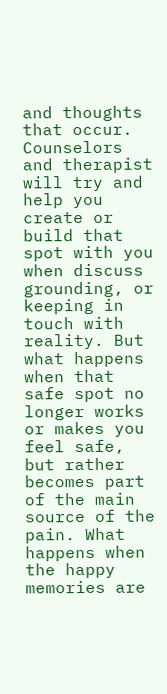and thoughts that occur. Counselors and therapist will try and help you create or build that spot with you when discuss grounding, or keeping in touch with reality. But what happens when that safe spot no longer works or makes you feel safe, but rather becomes part of the main source of the pain. What happens when the happy memories are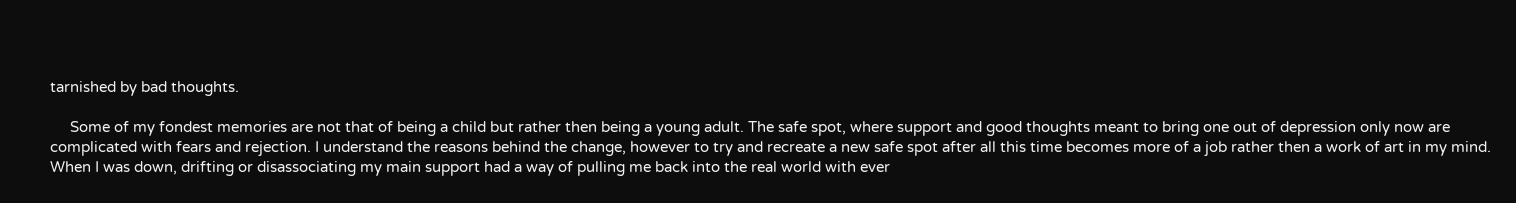tarnished by bad thoughts.

     Some of my fondest memories are not that of being a child but rather then being a young adult. The safe spot, where support and good thoughts meant to bring one out of depression only now are complicated with fears and rejection. I understand the reasons behind the change, however to try and recreate a new safe spot after all this time becomes more of a job rather then a work of art in my mind. When I was down, drifting or disassociating my main support had a way of pulling me back into the real world with ever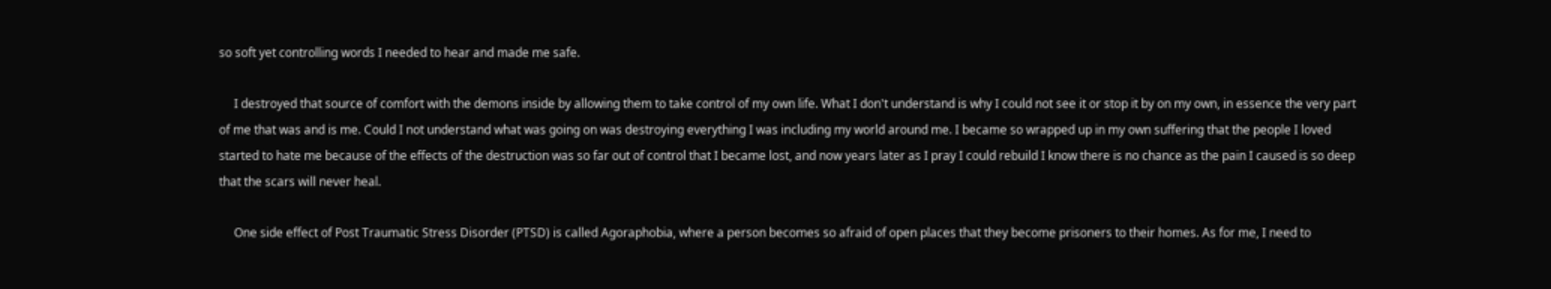so soft yet controlling words I needed to hear and made me safe.

     I destroyed that source of comfort with the demons inside by allowing them to take control of my own life. What I don't understand is why I could not see it or stop it by on my own, in essence the very part of me that was and is me. Could I not understand what was going on was destroying everything I was including my world around me. I became so wrapped up in my own suffering that the people I loved started to hate me because of the effects of the destruction was so far out of control that I became lost, and now years later as I pray I could rebuild I know there is no chance as the pain I caused is so deep that the scars will never heal.

     One side effect of Post Traumatic Stress Disorder (PTSD) is called Agoraphobia, where a person becomes so afraid of open places that they become prisoners to their homes. As for me, I need to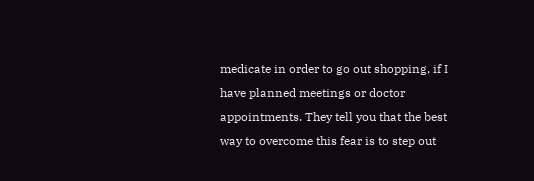medicate in order to go out shopping, if I have planned meetings or doctor appointments. They tell you that the best way to overcome this fear is to step out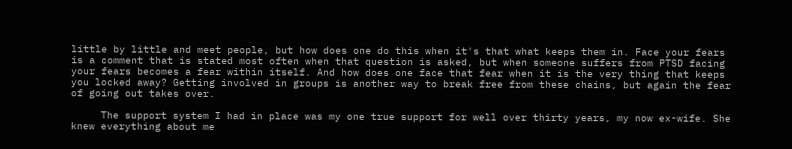little by little and meet people, but how does one do this when it's that what keeps them in. Face your fears is a comment that is stated most often when that question is asked, but when someone suffers from PTSD facing your fears becomes a fear within itself. And how does one face that fear when it is the very thing that keeps you locked away? Getting involved in groups is another way to break free from these chains, but again the fear of going out takes over.

     The support system I had in place was my one true support for well over thirty years, my now ex-wife. She knew everything about me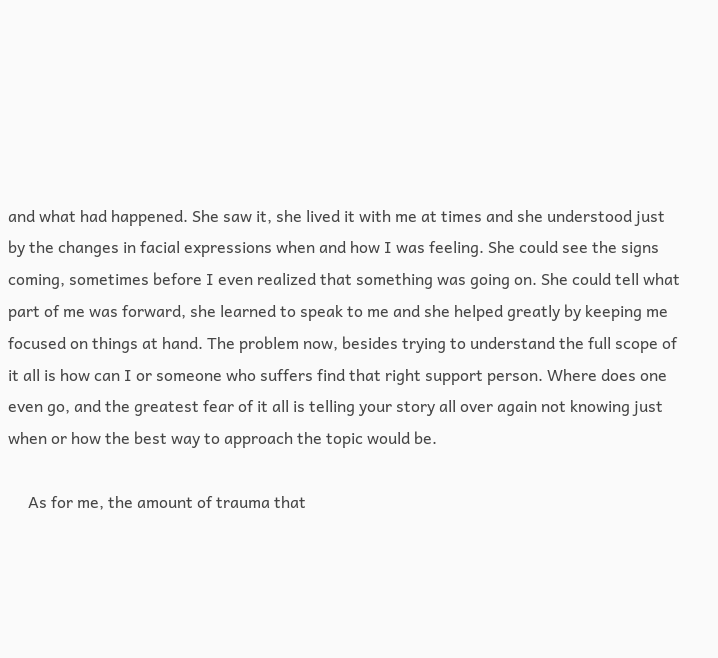and what had happened. She saw it, she lived it with me at times and she understood just by the changes in facial expressions when and how I was feeling. She could see the signs coming, sometimes before I even realized that something was going on. She could tell what part of me was forward, she learned to speak to me and she helped greatly by keeping me focused on things at hand. The problem now, besides trying to understand the full scope of it all is how can I or someone who suffers find that right support person. Where does one even go, and the greatest fear of it all is telling your story all over again not knowing just when or how the best way to approach the topic would be.

     As for me, the amount of trauma that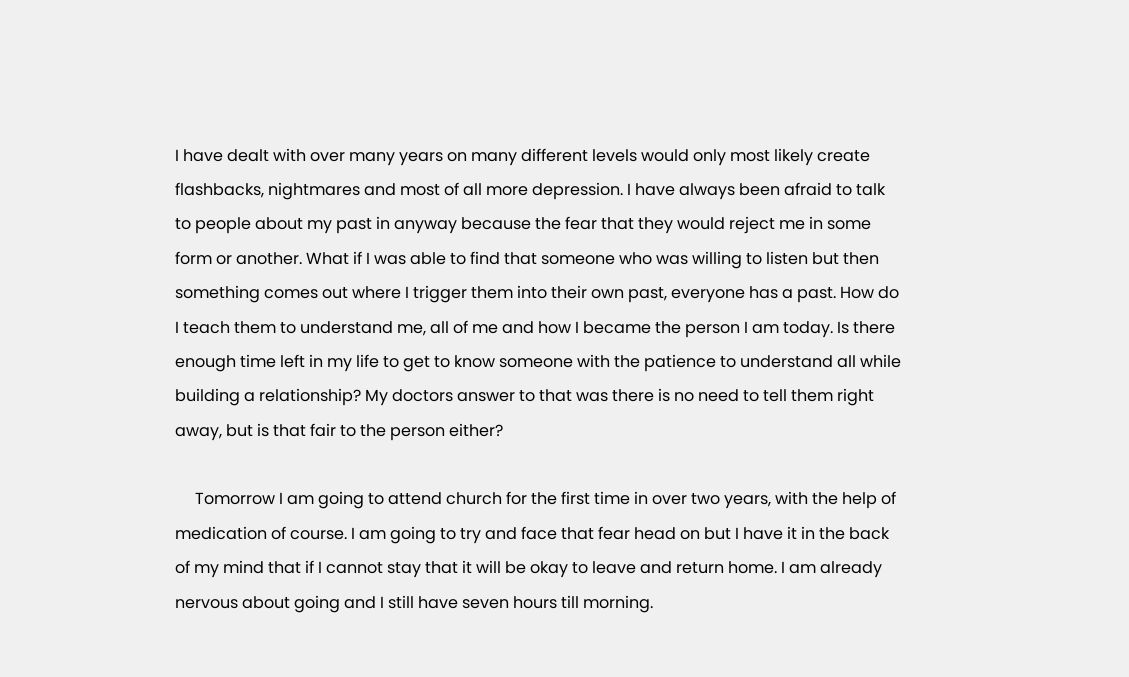I have dealt with over many years on many different levels would only most likely create flashbacks, nightmares and most of all more depression. I have always been afraid to talk to people about my past in anyway because the fear that they would reject me in some form or another. What if I was able to find that someone who was willing to listen but then something comes out where I trigger them into their own past, everyone has a past. How do I teach them to understand me, all of me and how I became the person I am today. Is there enough time left in my life to get to know someone with the patience to understand all while building a relationship? My doctors answer to that was there is no need to tell them right away, but is that fair to the person either?

     Tomorrow I am going to attend church for the first time in over two years, with the help of medication of course. I am going to try and face that fear head on but I have it in the back of my mind that if I cannot stay that it will be okay to leave and return home. I am already nervous about going and I still have seven hours till morning.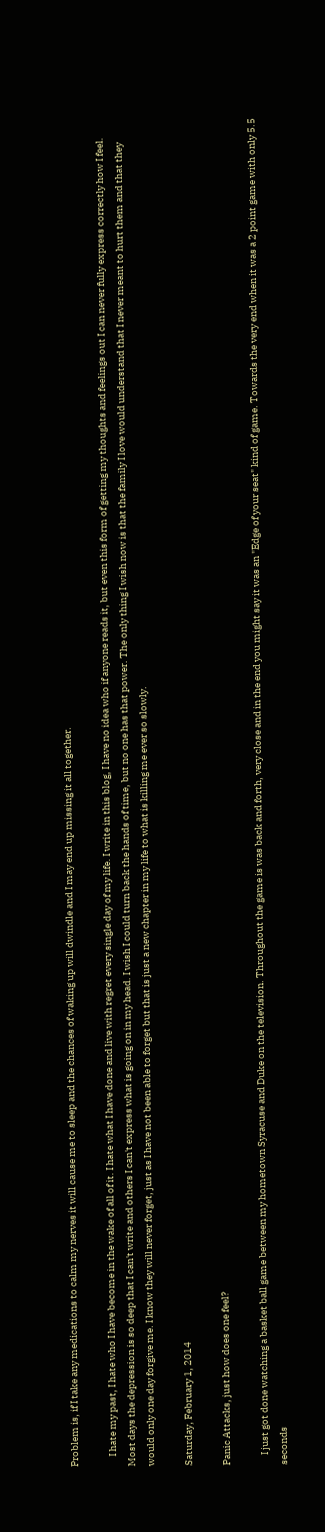Problem is, if I take any medications to calm my nerves it will cause me to sleep and the chances of waking up will dwindle and I may end up missing it all together.

     I hate my past, I hate who I have become in the wake of all of it. I hate what I have done and live with regret every single day of my life. I write in this blog, I have no idea who if anyone reads it, but even this form of getting my thoughts and feelings out I can never fully express correctly how I feel. Most days the depression is so deep that I can't write and others I can't express what is going on in my head. I wish I could turn back the hands of time, but no one has that power. The only thing I wish now is that the family I love would understand that I never meant to hurt them and that they would only one day forgive me. I know they will never forget, just as I have not been able to forget but that is just a new chapter in my life to what is killing me ever so slowly.

Saturday, February 1, 2014

Panic Attacks, just how does one feel?

     I just got done watching a basket ball game between my hometown Syracuse and Duke on the television. Throughout the game is was back and forth, very close and in the end you might say it was an "Edge of your seat" kind of game. Towards the very end when it was a 2 point game with only 5.5 seconds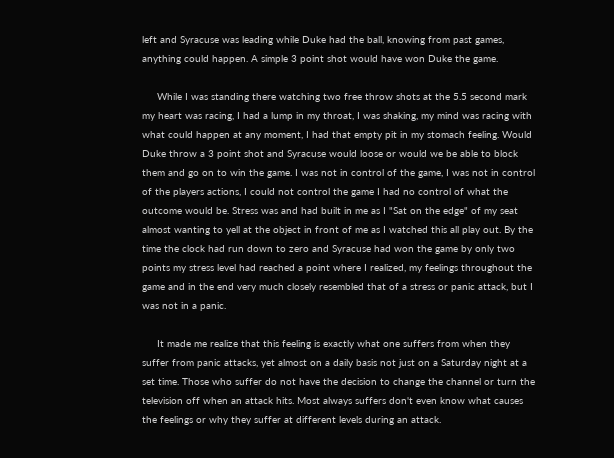left and Syracuse was leading while Duke had the ball, knowing from past games, anything could happen. A simple 3 point shot would have won Duke the game.

     While I was standing there watching two free throw shots at the 5.5 second mark my heart was racing, I had a lump in my throat, I was shaking, my mind was racing with what could happen at any moment, I had that empty pit in my stomach feeling. Would Duke throw a 3 point shot and Syracuse would loose or would we be able to block them and go on to win the game. I was not in control of the game, I was not in control of the players actions, I could not control the game I had no control of what the outcome would be. Stress was and had built in me as I "Sat on the edge" of my seat almost wanting to yell at the object in front of me as I watched this all play out. By the time the clock had run down to zero and Syracuse had won the game by only two points my stress level had reached a point where I realized, my feelings throughout the game and in the end very much closely resembled that of a stress or panic attack, but I was not in a panic.

     It made me realize that this feeling is exactly what one suffers from when they suffer from panic attacks, yet almost on a daily basis not just on a Saturday night at a set time. Those who suffer do not have the decision to change the channel or turn the television off when an attack hits. Most always suffers don't even know what causes the feelings or why they suffer at different levels during an attack.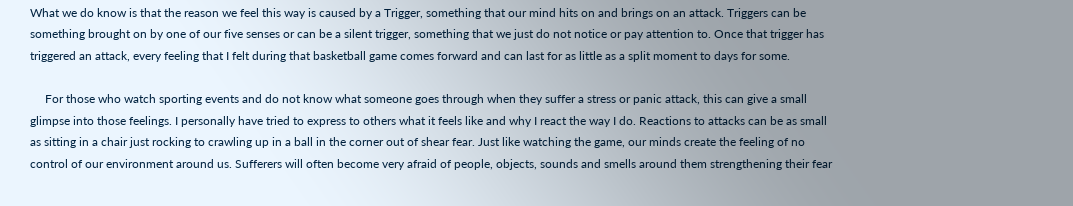What we do know is that the reason we feel this way is caused by a Trigger, something that our mind hits on and brings on an attack. Triggers can be something brought on by one of our five senses or can be a silent trigger, something that we just do not notice or pay attention to. Once that trigger has triggered an attack, every feeling that I felt during that basketball game comes forward and can last for as little as a split moment to days for some.

     For those who watch sporting events and do not know what someone goes through when they suffer a stress or panic attack, this can give a small glimpse into those feelings. I personally have tried to express to others what it feels like and why I react the way I do. Reactions to attacks can be as small as sitting in a chair just rocking to crawling up in a ball in the corner out of shear fear. Just like watching the game, our minds create the feeling of no control of our environment around us. Sufferers will often become very afraid of people, objects, sounds and smells around them strengthening their fear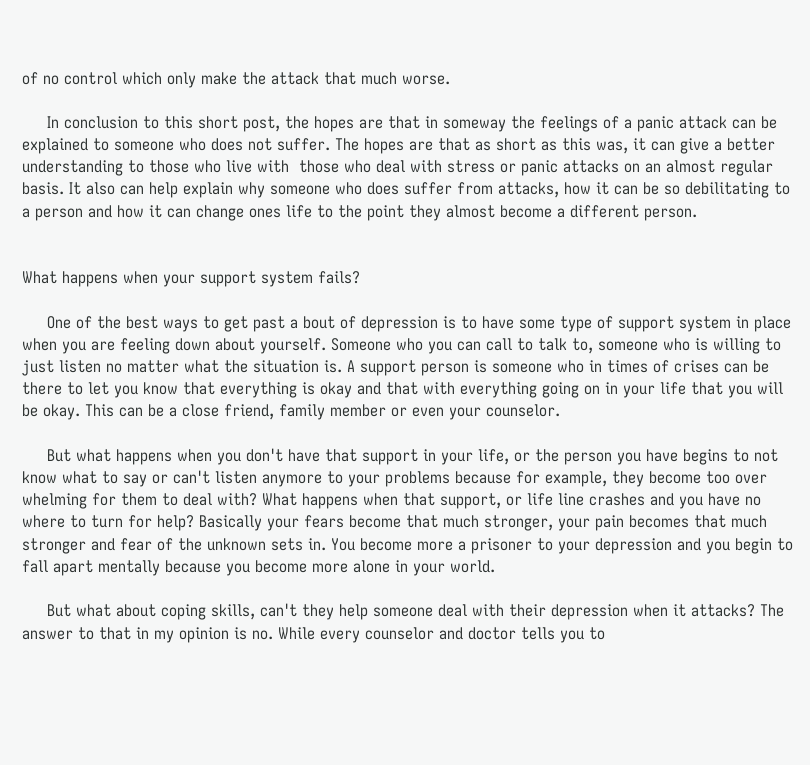of no control which only make the attack that much worse.

     In conclusion to this short post, the hopes are that in someway the feelings of a panic attack can be explained to someone who does not suffer. The hopes are that as short as this was, it can give a better understanding to those who live with  those who deal with stress or panic attacks on an almost regular basis. It also can help explain why someone who does suffer from attacks, how it can be so debilitating to a person and how it can change ones life to the point they almost become a different person.


What happens when your support system fails?

     One of the best ways to get past a bout of depression is to have some type of support system in place when you are feeling down about yourself. Someone who you can call to talk to, someone who is willing to just listen no matter what the situation is. A support person is someone who in times of crises can be there to let you know that everything is okay and that with everything going on in your life that you will be okay. This can be a close friend, family member or even your counselor.

     But what happens when you don't have that support in your life, or the person you have begins to not know what to say or can't listen anymore to your problems because for example, they become too over whelming for them to deal with? What happens when that support, or life line crashes and you have no where to turn for help? Basically your fears become that much stronger, your pain becomes that much stronger and fear of the unknown sets in. You become more a prisoner to your depression and you begin to fall apart mentally because you become more alone in your world.

     But what about coping skills, can't they help someone deal with their depression when it attacks? The answer to that in my opinion is no. While every counselor and doctor tells you to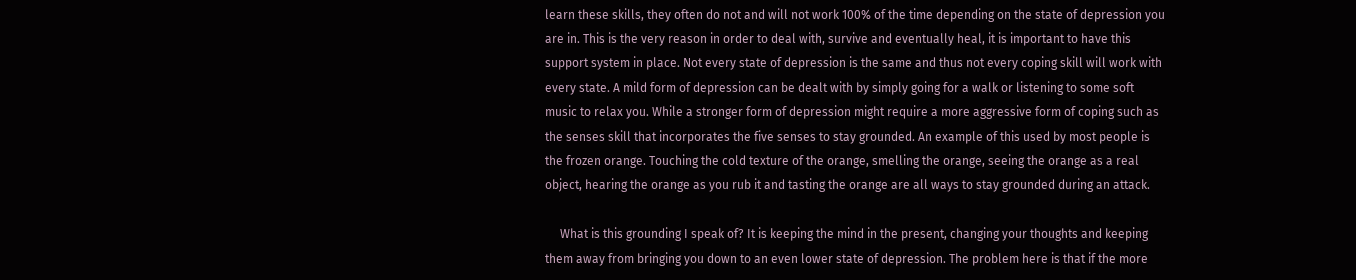learn these skills, they often do not and will not work 100% of the time depending on the state of depression you are in. This is the very reason in order to deal with, survive and eventually heal, it is important to have this support system in place. Not every state of depression is the same and thus not every coping skill will work with every state. A mild form of depression can be dealt with by simply going for a walk or listening to some soft music to relax you. While a stronger form of depression might require a more aggressive form of coping such as the senses skill that incorporates the five senses to stay grounded. An example of this used by most people is the frozen orange. Touching the cold texture of the orange, smelling the orange, seeing the orange as a real object, hearing the orange as you rub it and tasting the orange are all ways to stay grounded during an attack.

     What is this grounding I speak of? It is keeping the mind in the present, changing your thoughts and keeping them away from bringing you down to an even lower state of depression. The problem here is that if the more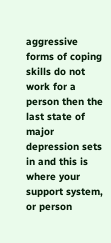aggressive forms of coping skills do not work for a person then the last state of major depression sets in and this is where your support system, or person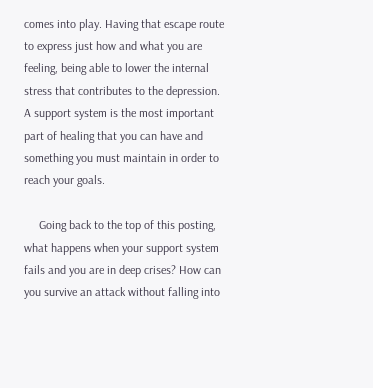comes into play. Having that escape route to express just how and what you are feeling, being able to lower the internal stress that contributes to the depression. A support system is the most important part of healing that you can have and something you must maintain in order to reach your goals.

     Going back to the top of this posting, what happens when your support system fails and you are in deep crises? How can you survive an attack without falling into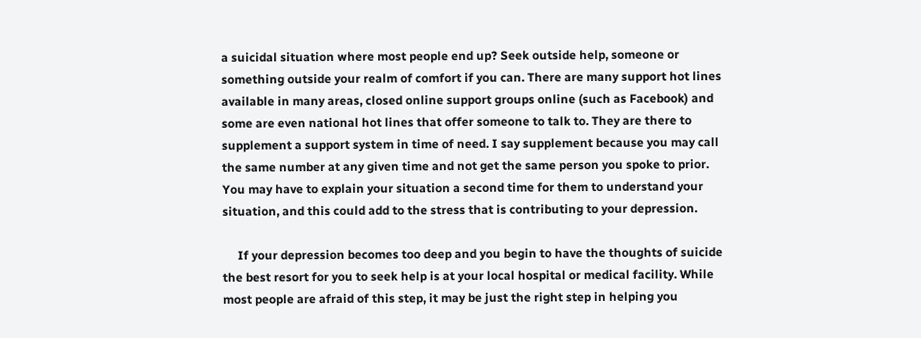a suicidal situation where most people end up? Seek outside help, someone or something outside your realm of comfort if you can. There are many support hot lines available in many areas, closed online support groups online (such as Facebook) and some are even national hot lines that offer someone to talk to. They are there to supplement a support system in time of need. I say supplement because you may call the same number at any given time and not get the same person you spoke to prior. You may have to explain your situation a second time for them to understand your situation, and this could add to the stress that is contributing to your depression.

     If your depression becomes too deep and you begin to have the thoughts of suicide the best resort for you to seek help is at your local hospital or medical facility. While most people are afraid of this step, it may be just the right step in helping you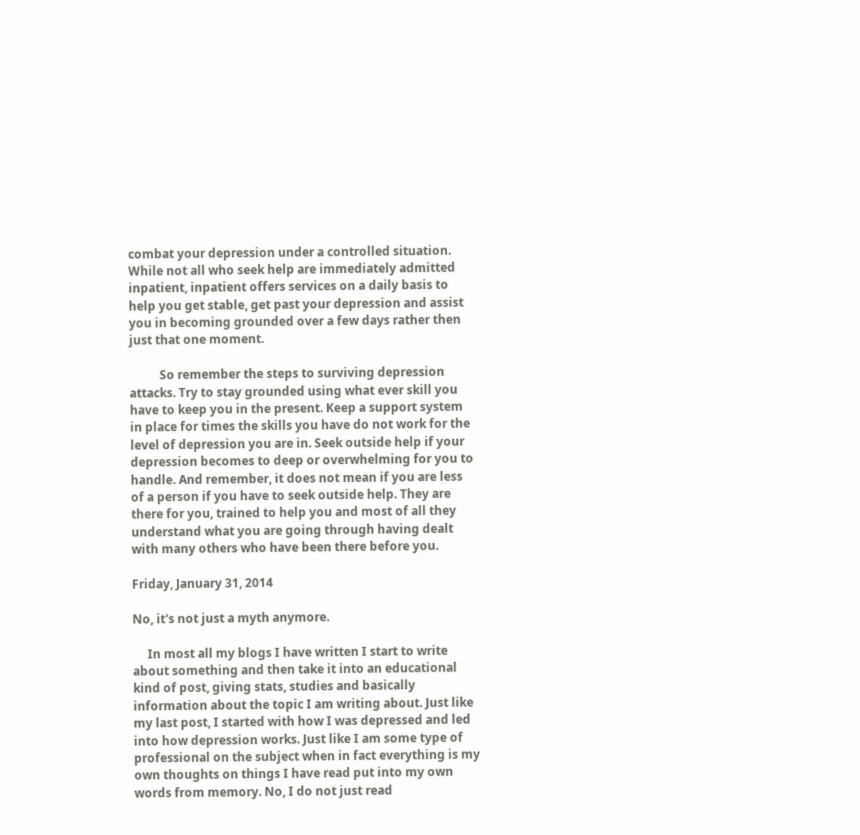combat your depression under a controlled situation. While not all who seek help are immediately admitted inpatient, inpatient offers services on a daily basis to help you get stable, get past your depression and assist you in becoming grounded over a few days rather then just that one moment.

          So remember the steps to surviving depression attacks. Try to stay grounded using what ever skill you have to keep you in the present. Keep a support system in place for times the skills you have do not work for the level of depression you are in. Seek outside help if your depression becomes to deep or overwhelming for you to handle. And remember, it does not mean if you are less of a person if you have to seek outside help. They are there for you, trained to help you and most of all they understand what you are going through having dealt with many others who have been there before you.

Friday, January 31, 2014

No, it's not just a myth anymore.

     In most all my blogs I have written I start to write about something and then take it into an educational kind of post, giving stats, studies and basically information about the topic I am writing about. Just like my last post, I started with how I was depressed and led into how depression works. Just like I am some type of professional on the subject when in fact everything is my own thoughts on things I have read put into my own words from memory. No, I do not just read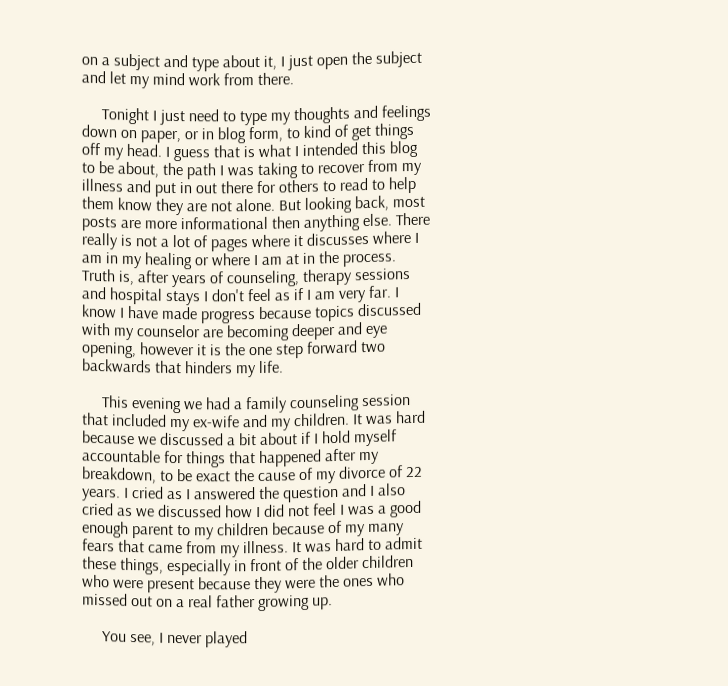on a subject and type about it, I just open the subject and let my mind work from there.

     Tonight I just need to type my thoughts and feelings down on paper, or in blog form, to kind of get things off my head. I guess that is what I intended this blog to be about, the path I was taking to recover from my illness and put in out there for others to read to help them know they are not alone. But looking back, most posts are more informational then anything else. There really is not a lot of pages where it discusses where I am in my healing or where I am at in the process. Truth is, after years of counseling, therapy sessions and hospital stays I don't feel as if I am very far. I know I have made progress because topics discussed with my counselor are becoming deeper and eye opening, however it is the one step forward two backwards that hinders my life.

     This evening we had a family counseling session that included my ex-wife and my children. It was hard because we discussed a bit about if I hold myself accountable for things that happened after my breakdown, to be exact the cause of my divorce of 22 years. I cried as I answered the question and I also cried as we discussed how I did not feel I was a good enough parent to my children because of my many fears that came from my illness. It was hard to admit these things, especially in front of the older children who were present because they were the ones who missed out on a real father growing up.

     You see, I never played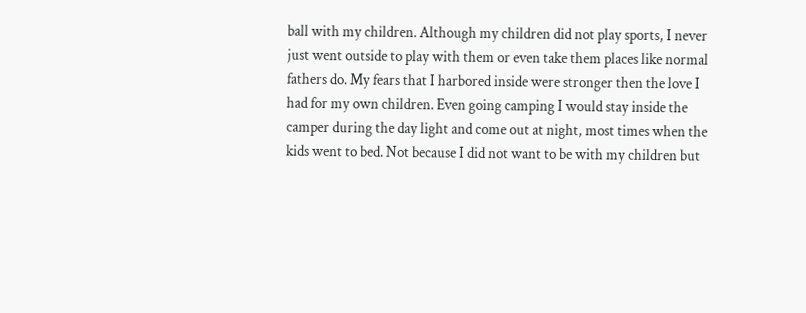ball with my children. Although my children did not play sports, I never just went outside to play with them or even take them places like normal fathers do. My fears that I harbored inside were stronger then the love I had for my own children. Even going camping I would stay inside the camper during the day light and come out at night, most times when the kids went to bed. Not because I did not want to be with my children but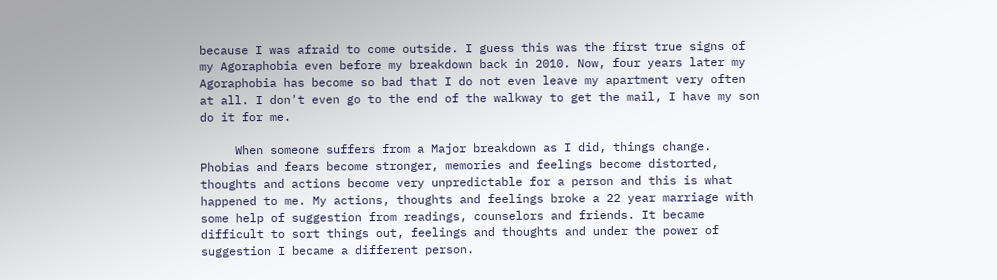because I was afraid to come outside. I guess this was the first true signs of my Agoraphobia even before my breakdown back in 2010. Now, four years later my Agoraphobia has become so bad that I do not even leave my apartment very often at all. I don't even go to the end of the walkway to get the mail, I have my son do it for me.

     When someone suffers from a Major breakdown as I did, things change. Phobias and fears become stronger, memories and feelings become distorted, thoughts and actions become very unpredictable for a person and this is what happened to me. My actions, thoughts and feelings broke a 22 year marriage with some help of suggestion from readings, counselors and friends. It became difficult to sort things out, feelings and thoughts and under the power of suggestion I became a different person.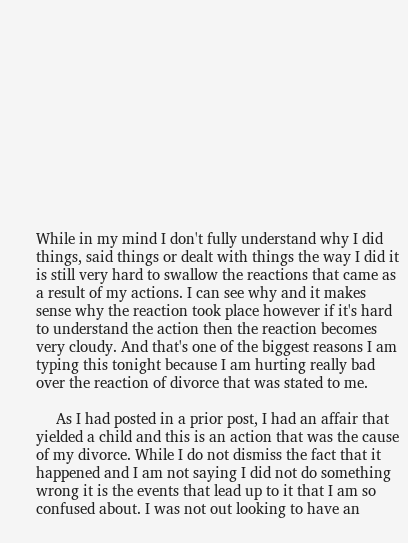While in my mind I don't fully understand why I did things, said things or dealt with things the way I did it is still very hard to swallow the reactions that came as a result of my actions. I can see why and it makes sense why the reaction took place however if it's hard to understand the action then the reaction becomes very cloudy. And that's one of the biggest reasons I am typing this tonight because I am hurting really bad over the reaction of divorce that was stated to me.

     As I had posted in a prior post, I had an affair that yielded a child and this is an action that was the cause of my divorce. While I do not dismiss the fact that it happened and I am not saying I did not do something wrong it is the events that lead up to it that I am so confused about. I was not out looking to have an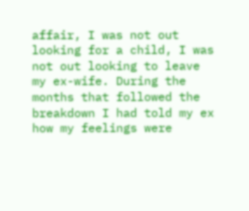affair, I was not out looking for a child, I was not out looking to leave my ex-wife. During the months that followed the breakdown I had told my ex how my feelings were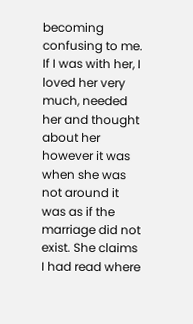becoming confusing to me. If I was with her, I loved her very much, needed her and thought about her however it was when she was not around it was as if the marriage did not exist. She claims I had read where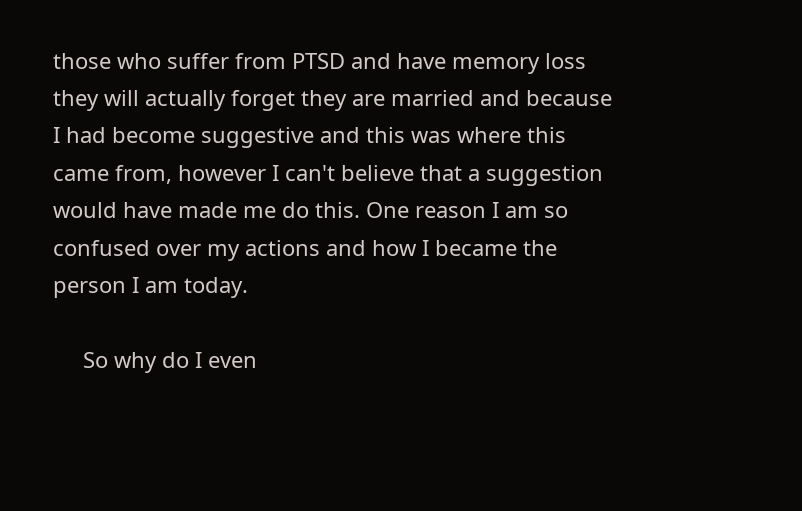those who suffer from PTSD and have memory loss they will actually forget they are married and because I had become suggestive and this was where this came from, however I can't believe that a suggestion would have made me do this. One reason I am so confused over my actions and how I became the person I am today.

     So why do I even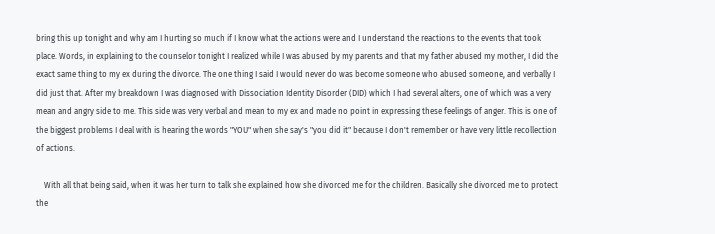bring this up tonight and why am I hurting so much if I know what the actions were and I understand the reactions to the events that took place. Words, in explaining to the counselor tonight I realized while I was abused by my parents and that my father abused my mother, I did the exact same thing to my ex during the divorce. The one thing I said I would never do was become someone who abused someone, and verbally I did just that. After my breakdown I was diagnosed with Dissociation Identity Disorder (DID) which I had several alters, one of which was a very mean and angry side to me. This side was very verbal and mean to my ex and made no point in expressing these feelings of anger. This is one of the biggest problems I deal with is hearing the words "YOU" when she say's "you did it" because I don't remember or have very little recollection of actions.

    With all that being said, when it was her turn to talk she explained how she divorced me for the children. Basically she divorced me to protect the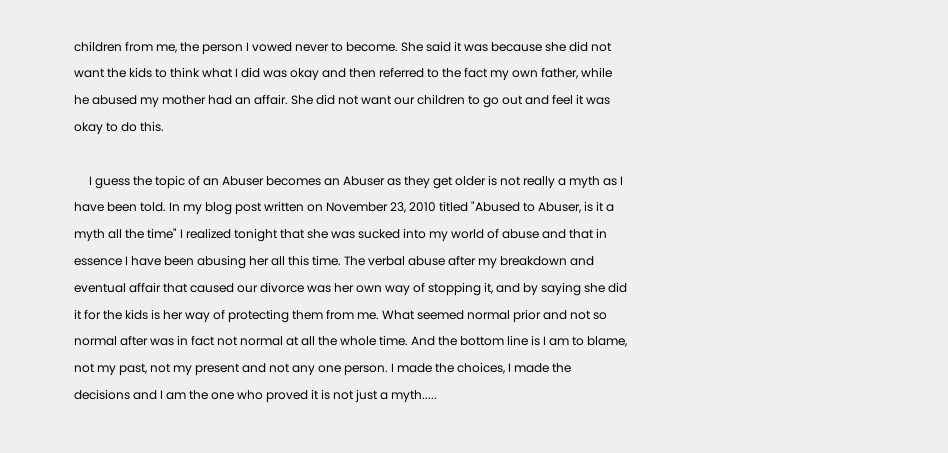children from me, the person I vowed never to become. She said it was because she did not want the kids to think what I did was okay and then referred to the fact my own father, while he abused my mother had an affair. She did not want our children to go out and feel it was okay to do this.

     I guess the topic of an Abuser becomes an Abuser as they get older is not really a myth as I have been told. In my blog post written on November 23, 2010 titled "Abused to Abuser, is it a myth all the time" I realized tonight that she was sucked into my world of abuse and that in essence I have been abusing her all this time. The verbal abuse after my breakdown and eventual affair that caused our divorce was her own way of stopping it, and by saying she did it for the kids is her way of protecting them from me. What seemed normal prior and not so normal after was in fact not normal at all the whole time. And the bottom line is I am to blame, not my past, not my present and not any one person. I made the choices, I made the decisions and I am the one who proved it is not just a myth.....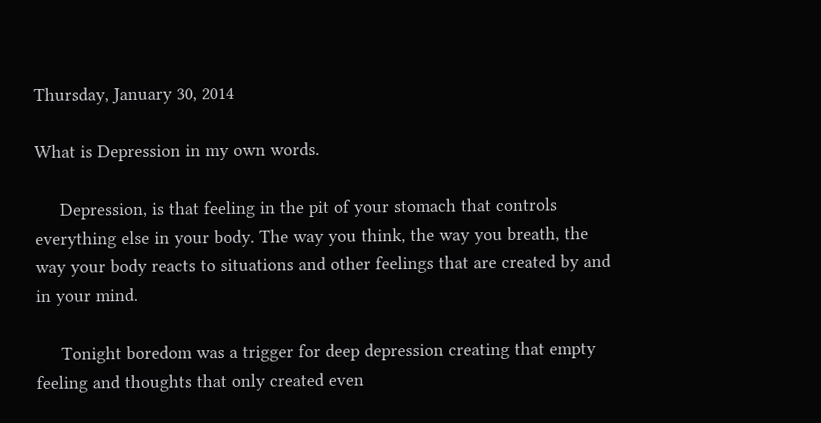Thursday, January 30, 2014

What is Depression in my own words.

     Depression, is that feeling in the pit of your stomach that controls everything else in your body. The way you think, the way you breath, the way your body reacts to situations and other feelings that are created by and in your mind.

     Tonight boredom was a trigger for deep depression creating that empty feeling and thoughts that only created even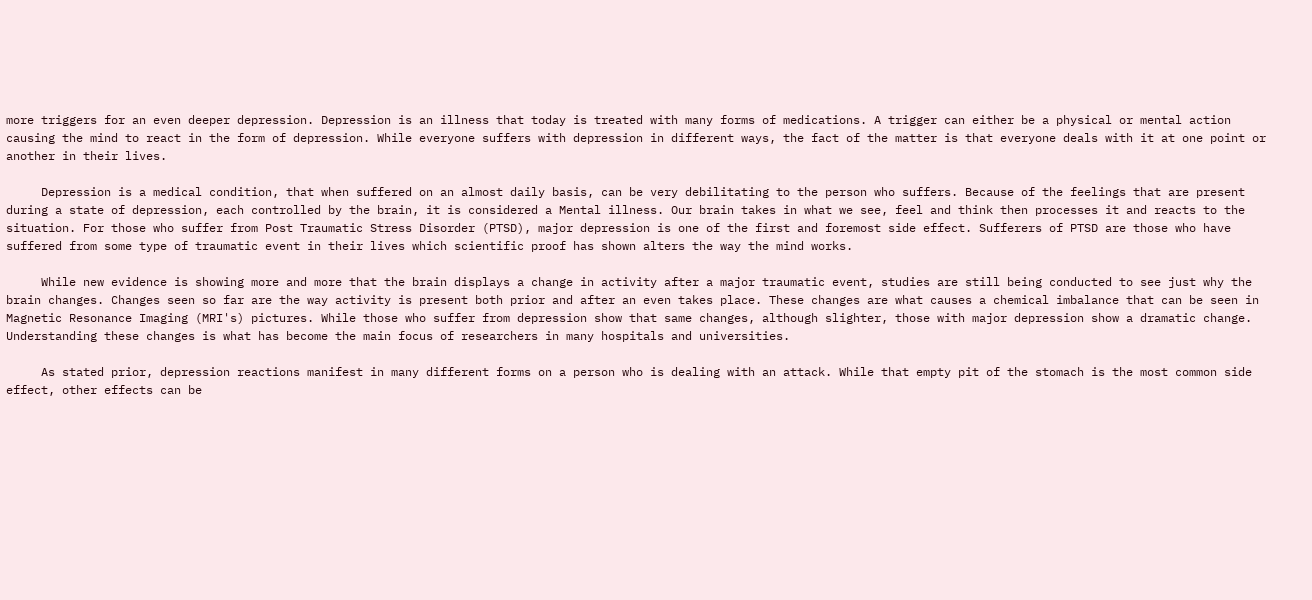more triggers for an even deeper depression. Depression is an illness that today is treated with many forms of medications. A trigger can either be a physical or mental action causing the mind to react in the form of depression. While everyone suffers with depression in different ways, the fact of the matter is that everyone deals with it at one point or another in their lives.

     Depression is a medical condition, that when suffered on an almost daily basis, can be very debilitating to the person who suffers. Because of the feelings that are present during a state of depression, each controlled by the brain, it is considered a Mental illness. Our brain takes in what we see, feel and think then processes it and reacts to the situation. For those who suffer from Post Traumatic Stress Disorder (PTSD), major depression is one of the first and foremost side effect. Sufferers of PTSD are those who have suffered from some type of traumatic event in their lives which scientific proof has shown alters the way the mind works.

     While new evidence is showing more and more that the brain displays a change in activity after a major traumatic event, studies are still being conducted to see just why the brain changes. Changes seen so far are the way activity is present both prior and after an even takes place. These changes are what causes a chemical imbalance that can be seen in Magnetic Resonance Imaging (MRI's) pictures. While those who suffer from depression show that same changes, although slighter, those with major depression show a dramatic change. Understanding these changes is what has become the main focus of researchers in many hospitals and universities.

     As stated prior, depression reactions manifest in many different forms on a person who is dealing with an attack. While that empty pit of the stomach is the most common side effect, other effects can be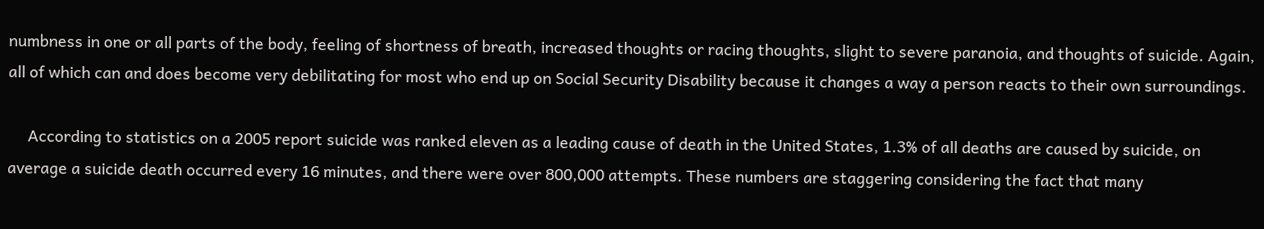numbness in one or all parts of the body, feeling of shortness of breath, increased thoughts or racing thoughts, slight to severe paranoia, and thoughts of suicide. Again, all of which can and does become very debilitating for most who end up on Social Security Disability because it changes a way a person reacts to their own surroundings.

     According to statistics on a 2005 report suicide was ranked eleven as a leading cause of death in the United States, 1.3% of all deaths are caused by suicide, on average a suicide death occurred every 16 minutes, and there were over 800,000 attempts. These numbers are staggering considering the fact that many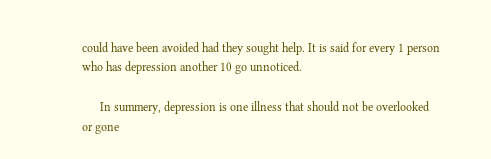could have been avoided had they sought help. It is said for every 1 person who has depression another 10 go unnoticed.

      In summery, depression is one illness that should not be overlooked or gone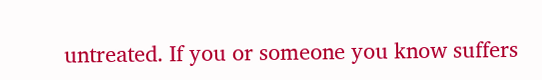untreated. If you or someone you know suffers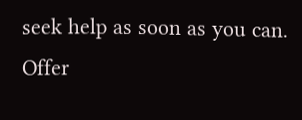seek help as soon as you can. Offer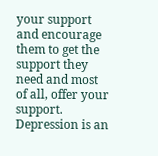your support and encourage them to get the support they need and most of all, offer your support. Depression is an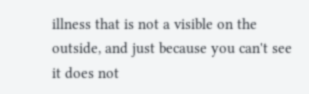illness that is not a visible on the outside, and just because you can't see it does not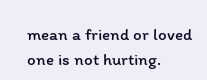mean a friend or loved one is not hurting.